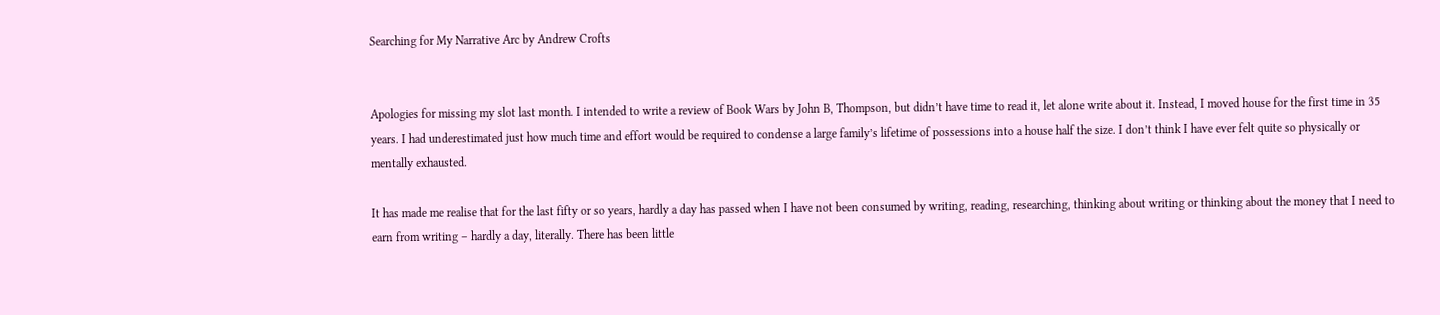Searching for My Narrative Arc by Andrew Crofts


Apologies for missing my slot last month. I intended to write a review of Book Wars by John B, Thompson, but didn’t have time to read it, let alone write about it. Instead, I moved house for the first time in 35 years. I had underestimated just how much time and effort would be required to condense a large family’s lifetime of possessions into a house half the size. I don’t think I have ever felt quite so physically or mentally exhausted.

It has made me realise that for the last fifty or so years, hardly a day has passed when I have not been consumed by writing, reading, researching, thinking about writing or thinking about the money that I need to earn from writing – hardly a day, literally. There has been little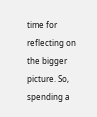time for reflecting on the bigger picture. So, spending a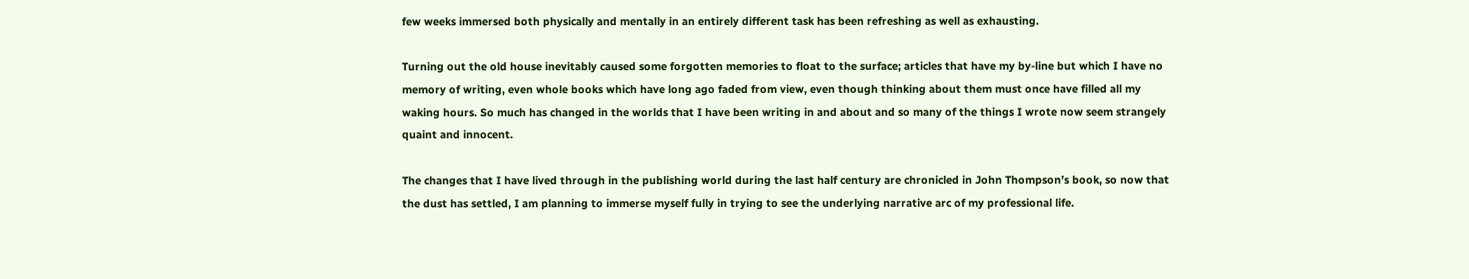few weeks immersed both physically and mentally in an entirely different task has been refreshing as well as exhausting.

Turning out the old house inevitably caused some forgotten memories to float to the surface; articles that have my by-line but which I have no memory of writing, even whole books which have long ago faded from view, even though thinking about them must once have filled all my waking hours. So much has changed in the worlds that I have been writing in and about and so many of the things I wrote now seem strangely quaint and innocent.

The changes that I have lived through in the publishing world during the last half century are chronicled in John Thompson’s book, so now that the dust has settled, I am planning to immerse myself fully in trying to see the underlying narrative arc of my professional life.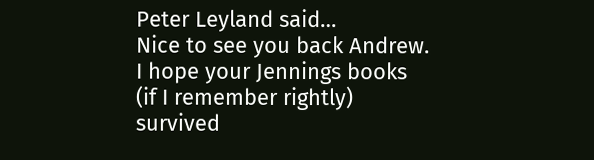Peter Leyland said…
Nice to see you back Andrew. I hope your Jennings books (if I remember rightly) survived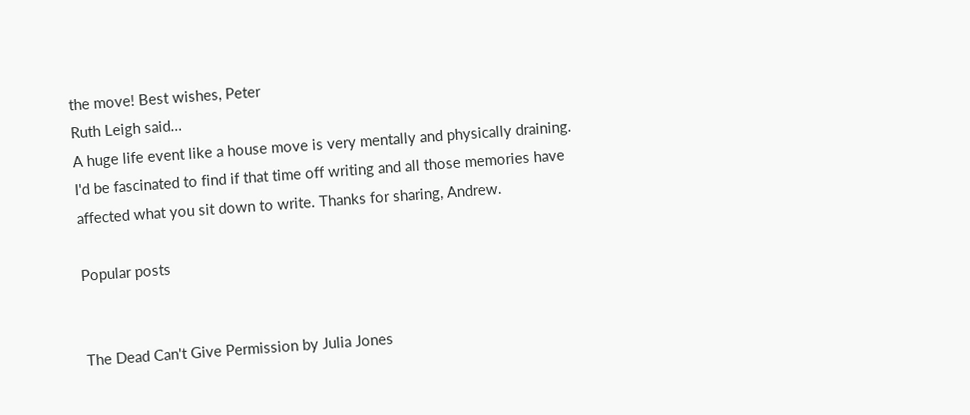the move! Best wishes, Peter
Ruth Leigh said…
A huge life event like a house move is very mentally and physically draining. I'd be fascinated to find if that time off writing and all those memories have affected what you sit down to write. Thanks for sharing, Andrew.

Popular posts


The Dead Can't Give Permission by Julia Jones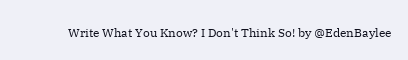Write What You Know? I Don't Think So! by @EdenBaylee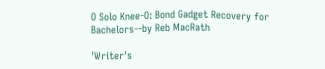O Solo Knee-O: Bond Gadget Recovery for Bachelors--by Reb MacRath

'Writer's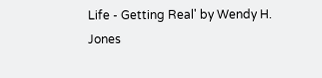Life - Getting Real' by Wendy H. Jones